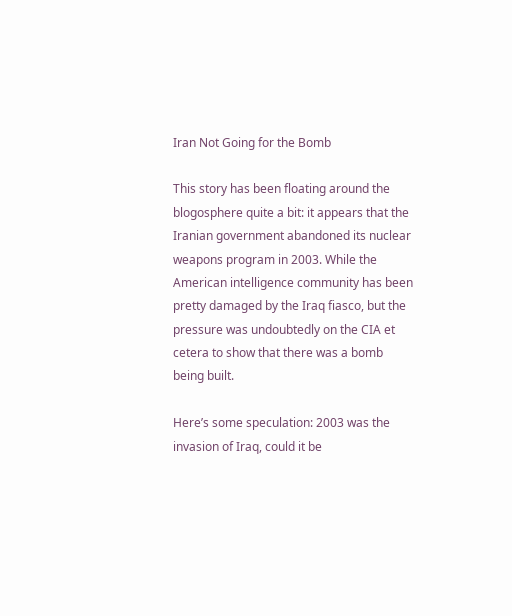Iran Not Going for the Bomb

This story has been floating around the blogosphere quite a bit: it appears that the Iranian government abandoned its nuclear weapons program in 2003. While the American intelligence community has been pretty damaged by the Iraq fiasco, but the pressure was undoubtedly on the CIA et cetera to show that there was a bomb being built.

Here’s some speculation: 2003 was the invasion of Iraq, could it be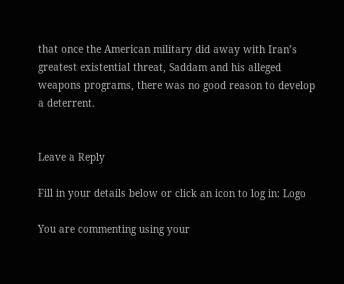that once the American military did away with Iran’s greatest existential threat, Saddam and his alleged weapons programs, there was no good reason to develop a deterrent.


Leave a Reply

Fill in your details below or click an icon to log in: Logo

You are commenting using your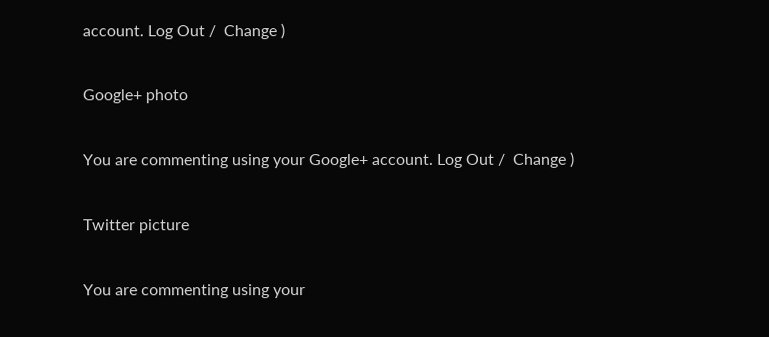account. Log Out /  Change )

Google+ photo

You are commenting using your Google+ account. Log Out /  Change )

Twitter picture

You are commenting using your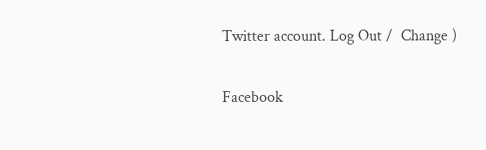Twitter account. Log Out /  Change )

Facebook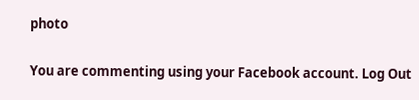photo

You are commenting using your Facebook account. Log Out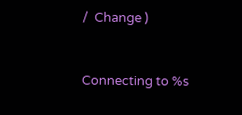/  Change )


Connecting to %s